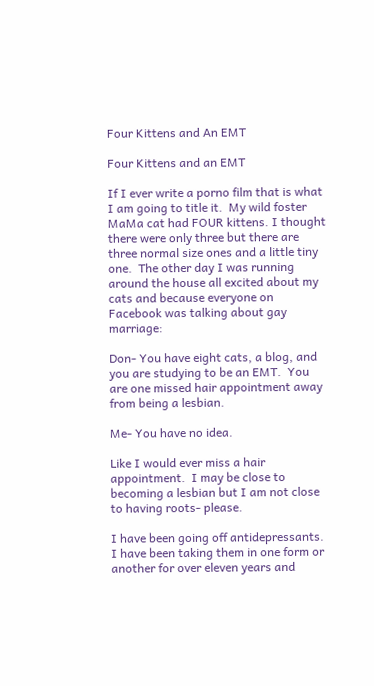Four Kittens and An EMT

Four Kittens and an EMT

If I ever write a porno film that is what I am going to title it.  My wild foster MaMa cat had FOUR kittens. I thought there were only three but there are three normal size ones and a little tiny one.  The other day I was running around the house all excited about my cats and because everyone on Facebook was talking about gay marriage:

Don- You have eight cats, a blog, and you are studying to be an EMT.  You are one missed hair appointment away from being a lesbian.

Me- You have no idea.

Like I would ever miss a hair appointment.  I may be close to becoming a lesbian but I am not close to having roots- please.

I have been going off antidepressants.  I have been taking them in one form or another for over eleven years and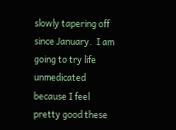slowly tapering off since January.  I am going to try life unmedicated because I feel pretty good these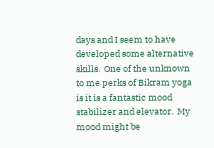days and I seem to have developed some alternative skills.  One of the unknown to me perks of Bikram yoga is it is a fantastic mood stabilizer and elevator.  My mood might be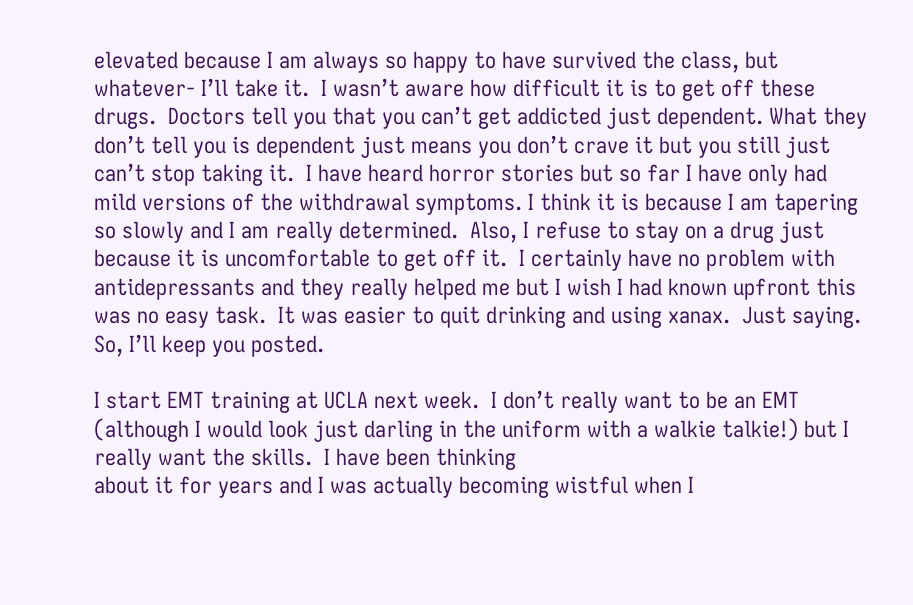elevated because I am always so happy to have survived the class, but whatever- I’ll take it.  I wasn’t aware how difficult it is to get off these drugs.  Doctors tell you that you can’t get addicted just dependent. What they don’t tell you is dependent just means you don’t crave it but you still just can’t stop taking it.  I have heard horror stories but so far I have only had mild versions of the withdrawal symptoms. I think it is because I am tapering so slowly and I am really determined.  Also, I refuse to stay on a drug just because it is uncomfortable to get off it.  I certainly have no problem with antidepressants and they really helped me but I wish I had known upfront this was no easy task.  It was easier to quit drinking and using xanax.  Just saying.  So, I’ll keep you posted.

I start EMT training at UCLA next week.  I don’t really want to be an EMT (although I would look just darling in the uniform with a walkie talkie!) but I really want the skills.  I have been thinking
about it for years and I was actually becoming wistful when I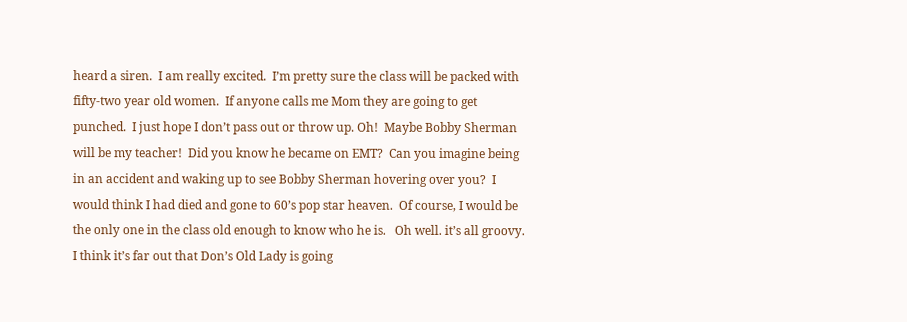heard a siren.  I am really excited.  I’m pretty sure the class will be packed with fifty-two year old women.  If anyone calls me Mom they are going to get punched.  I just hope I don’t pass out or throw up. Oh!  Maybe Bobby Sherman will be my teacher!  Did you know he became on EMT?  Can you imagine being in an accident and waking up to see Bobby Sherman hovering over you?  I would think I had died and gone to 60’s pop star heaven.  Of course, I would be the only one in the class old enough to know who he is.   Oh well. it’s all groovy.  I think it’s far out that Don’s Old Lady is going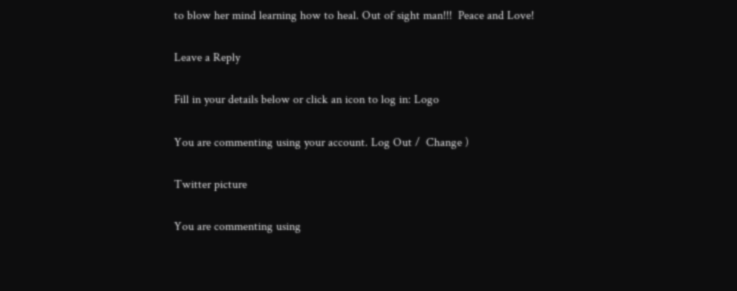to blow her mind learning how to heal. Out of sight man!!!  Peace and Love!

Leave a Reply

Fill in your details below or click an icon to log in: Logo

You are commenting using your account. Log Out /  Change )

Twitter picture

You are commenting using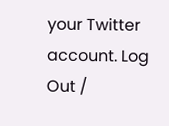your Twitter account. Log Out /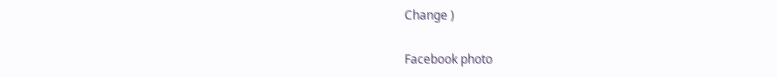Change )

Facebook photo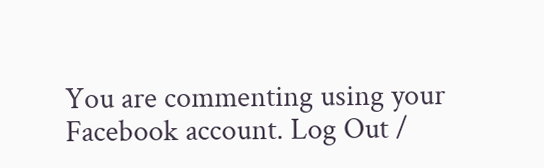You are commenting using your Facebook account. Log Out /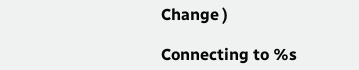Change )

Connecting to %s